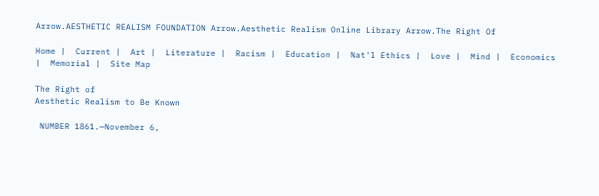Arrow.AESTHETIC REALISM FOUNDATION Arrow.Aesthetic Realism Online Library Arrow.The Right Of

Home |  Current |  Art |  Literature |  Racism |  Education |  Nat'l Ethics |  Love |  Mind |  Economics |  Memorial |  Site Map

The Right of
Aesthetic Realism to Be Known

 NUMBER 1861.—November 6,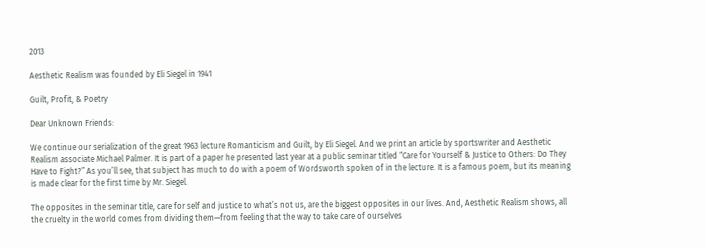2013

Aesthetic Realism was founded by Eli Siegel in 1941

Guilt, Profit, & Poetry

Dear Unknown Friends:

We continue our serialization of the great 1963 lecture Romanticism and Guilt, by Eli Siegel. And we print an article by sportswriter and Aesthetic Realism associate Michael Palmer. It is part of a paper he presented last year at a public seminar titled “Care for Yourself & Justice to Others: Do They Have to Fight?” As you’ll see, that subject has much to do with a poem of Wordsworth spoken of in the lecture. It is a famous poem, but its meaning is made clear for the first time by Mr. Siegel.

The opposites in the seminar title, care for self and justice to what’s not us, are the biggest opposites in our lives. And, Aesthetic Realism shows, all the cruelty in the world comes from dividing them—from feeling that the way to take care of ourselves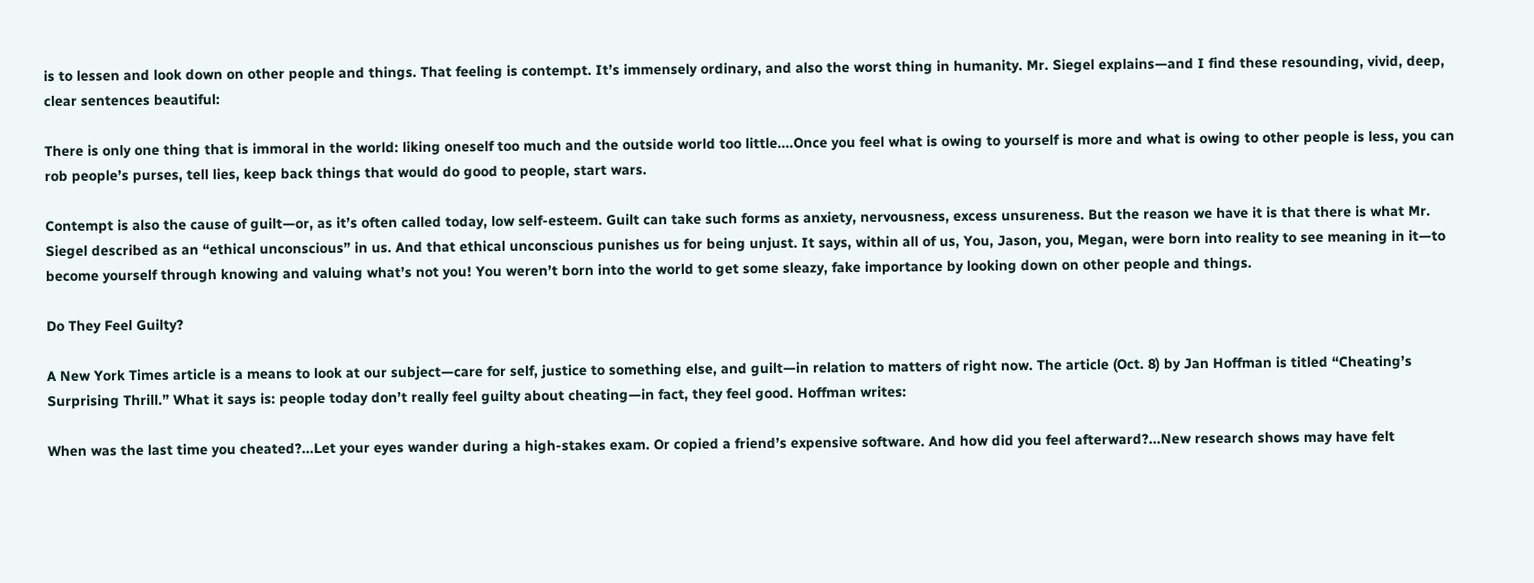is to lessen and look down on other people and things. That feeling is contempt. It’s immensely ordinary, and also the worst thing in humanity. Mr. Siegel explains—and I find these resounding, vivid, deep, clear sentences beautiful:

There is only one thing that is immoral in the world: liking oneself too much and the outside world too little....Once you feel what is owing to yourself is more and what is owing to other people is less, you can rob people’s purses, tell lies, keep back things that would do good to people, start wars.

Contempt is also the cause of guilt—or, as it’s often called today, low self-esteem. Guilt can take such forms as anxiety, nervousness, excess unsureness. But the reason we have it is that there is what Mr. Siegel described as an “ethical unconscious” in us. And that ethical unconscious punishes us for being unjust. It says, within all of us, You, Jason, you, Megan, were born into reality to see meaning in it—to become yourself through knowing and valuing what’s not you! You weren’t born into the world to get some sleazy, fake importance by looking down on other people and things.

Do They Feel Guilty?

A New York Times article is a means to look at our subject—care for self, justice to something else, and guilt—in relation to matters of right now. The article (Oct. 8) by Jan Hoffman is titled “Cheating’s Surprising Thrill.” What it says is: people today don’t really feel guilty about cheating—in fact, they feel good. Hoffman writes:

When was the last time you cheated?...Let your eyes wander during a high-stakes exam. Or copied a friend’s expensive software. And how did you feel afterward?...New research shows may have felt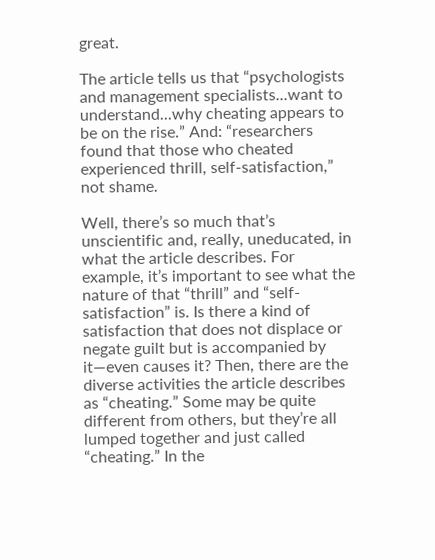great.

The article tells us that “psychologists and management specialists...want to understand...why cheating appears to be on the rise.” And: “researchers found that those who cheated experienced thrill, self-satisfaction,” not shame.

Well, there’s so much that’s unscientific and, really, uneducated, in what the article describes. For example, it’s important to see what the nature of that “thrill” and “self-satisfaction” is. Is there a kind of satisfaction that does not displace or negate guilt but is accompanied by it—even causes it? Then, there are the diverse activities the article describes as “cheating.” Some may be quite different from others, but they’re all lumped together and just called “cheating.” In the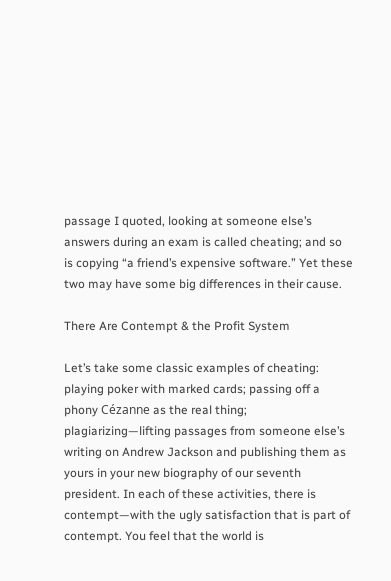passage I quoted, looking at someone else’s answers during an exam is called cheating; and so is copying “a friend’s expensive software.” Yet these two may have some big differences in their cause.

There Are Contempt & the Profit System

Let’s take some classic examples of cheating: playing poker with marked cards; passing off a phony Cézanne as the real thing; plagiarizing—lifting passages from someone else’s writing on Andrew Jackson and publishing them as yours in your new biography of our seventh president. In each of these activities, there is contempt—with the ugly satisfaction that is part of contempt. You feel that the world is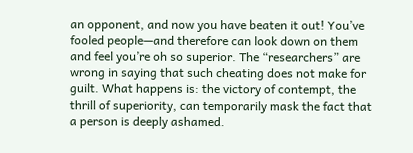an opponent, and now you have beaten it out! You’ve fooled people—and therefore can look down on them and feel you’re oh so superior. The “researchers” are wrong in saying that such cheating does not make for guilt. What happens is: the victory of contempt, the thrill of superiority, can temporarily mask the fact that a person is deeply ashamed.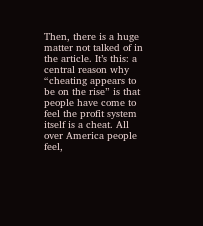Then, there is a huge matter not talked of in the article. It’s this: a central reason why “cheating appears to be on the rise” is that people have come to feel the profit system itself is a cheat. All over America people feel,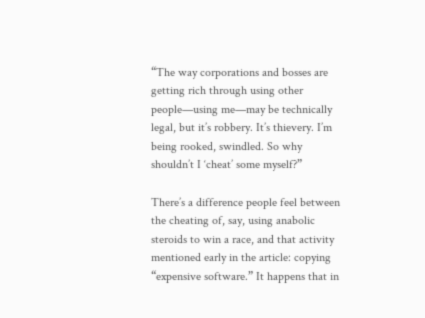“The way corporations and bosses are getting rich through using other people—using me—may be technically legal, but it’s robbery. It’s thievery. I’m being rooked, swindled. So why shouldn’t I ‘cheat’ some myself?”

There’s a difference people feel between the cheating of, say, using anabolic steroids to win a race, and that activity mentioned early in the article: copying “expensive software.” It happens that in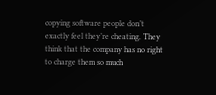copying software people don’t exactly feel they’re cheating. They think that the company has no right to charge them so much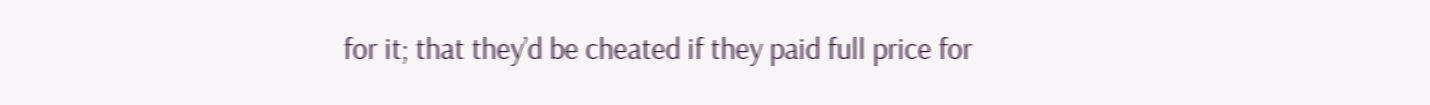for it; that they’d be cheated if they paid full price for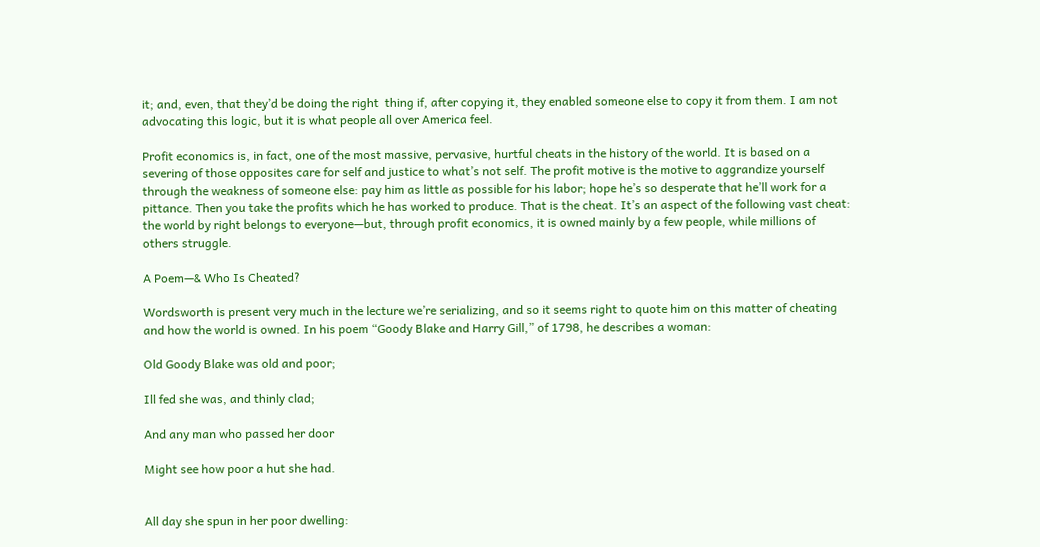it; and, even, that they’d be doing the right  thing if, after copying it, they enabled someone else to copy it from them. I am not advocating this logic, but it is what people all over America feel.

Profit economics is, in fact, one of the most massive, pervasive, hurtful cheats in the history of the world. It is based on a severing of those opposites care for self and justice to what’s not self. The profit motive is the motive to aggrandize yourself through the weakness of someone else: pay him as little as possible for his labor; hope he’s so desperate that he’ll work for a pittance. Then you take the profits which he has worked to produce. That is the cheat. It’s an aspect of the following vast cheat: the world by right belongs to everyone—but, through profit economics, it is owned mainly by a few people, while millions of others struggle.

A Poem—& Who Is Cheated?

Wordsworth is present very much in the lecture we’re serializing, and so it seems right to quote him on this matter of cheating and how the world is owned. In his poem “Goody Blake and Harry Gill,” of 1798, he describes a woman:

Old Goody Blake was old and poor;

Ill fed she was, and thinly clad;

And any man who passed her door

Might see how poor a hut she had.


All day she spun in her poor dwelling: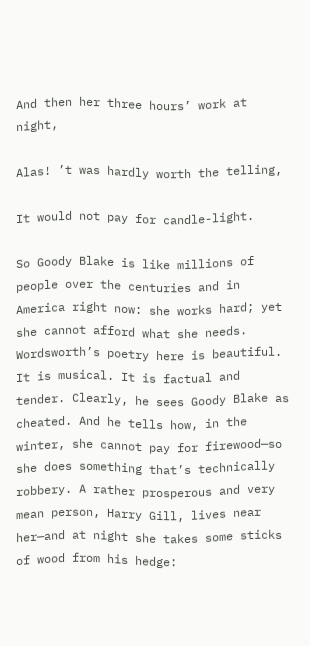And then her three hours’ work at night,

Alas! ’t was hardly worth the telling,

It would not pay for candle-light.

So Goody Blake is like millions of people over the centuries and in America right now: she works hard; yet she cannot afford what she needs. Wordsworth’s poetry here is beautiful. It is musical. It is factual and tender. Clearly, he sees Goody Blake as cheated. And he tells how, in the winter, she cannot pay for firewood—so she does something that’s technically robbery. A rather prosperous and very mean person, Harry Gill, lives near her—and at night she takes some sticks of wood from his hedge: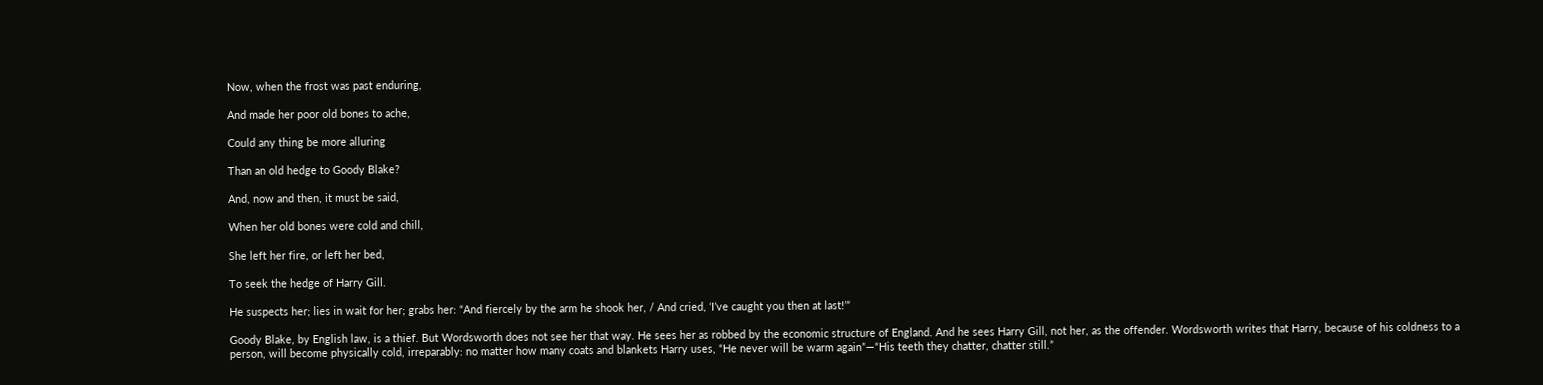Now, when the frost was past enduring,

And made her poor old bones to ache,

Could any thing be more alluring

Than an old hedge to Goody Blake?

And, now and then, it must be said,

When her old bones were cold and chill,

She left her fire, or left her bed,

To seek the hedge of Harry Gill.

He suspects her; lies in wait for her; grabs her: “And fiercely by the arm he shook her, / And cried, ‘I’ve caught you then at last!’”

Goody Blake, by English law, is a thief. But Wordsworth does not see her that way. He sees her as robbed by the economic structure of England. And he sees Harry Gill, not her, as the offender. Wordsworth writes that Harry, because of his coldness to a person, will become physically cold, irreparably: no matter how many coats and blankets Harry uses, “He never will be warm again”—“His teeth they chatter, chatter still.”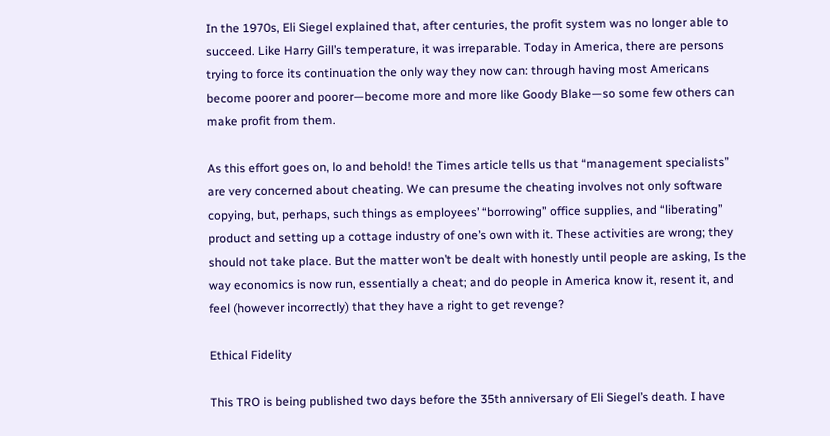In the 1970s, Eli Siegel explained that, after centuries, the profit system was no longer able to succeed. Like Harry Gill’s temperature, it was irreparable. Today in America, there are persons trying to force its continuation the only way they now can: through having most Americans become poorer and poorer—become more and more like Goody Blake—so some few others can make profit from them.

As this effort goes on, lo and behold! the Times article tells us that “management specialists” are very concerned about cheating. We can presume the cheating involves not only software copying, but, perhaps, such things as employees’ “borrowing” office supplies, and “liberating” product and setting up a cottage industry of one’s own with it. These activities are wrong; they should not take place. But the matter won’t be dealt with honestly until people are asking, Is the way economics is now run, essentially a cheat; and do people in America know it, resent it, and feel (however incorrectly) that they have a right to get revenge?

Ethical Fidelity

This TRO is being published two days before the 35th anniversary of Eli Siegel’s death. I have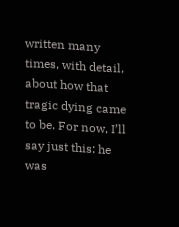written many times, with detail, about how that tragic dying came to be. For now, I’ll say just this: he was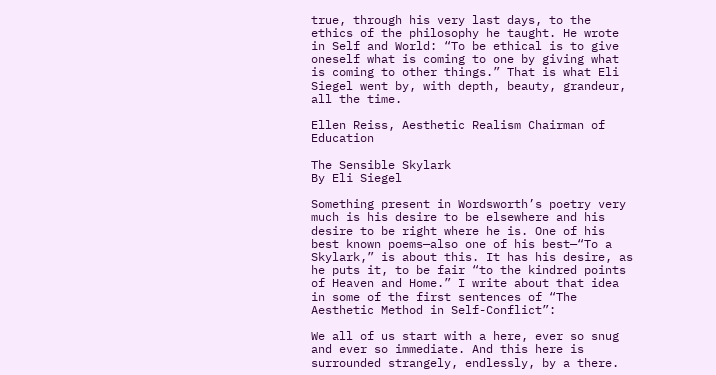true, through his very last days, to the ethics of the philosophy he taught. He wrote in Self and World: “To be ethical is to give oneself what is coming to one by giving what is coming to other things.” That is what Eli Siegel went by, with depth, beauty, grandeur, all the time.

Ellen Reiss, Aesthetic Realism Chairman of Education

The Sensible Skylark
By Eli Siegel

Something present in Wordsworth’s poetry very much is his desire to be elsewhere and his desire to be right where he is. One of his best known poems—also one of his best—“To a Skylark,” is about this. It has his desire, as he puts it, to be fair “to the kindred points of Heaven and Home.” I write about that idea in some of the first sentences of “The Aesthetic Method in Self-Conflict”:

We all of us start with a here, ever so snug and ever so immediate. And this here is surrounded strangely, endlessly, by a there.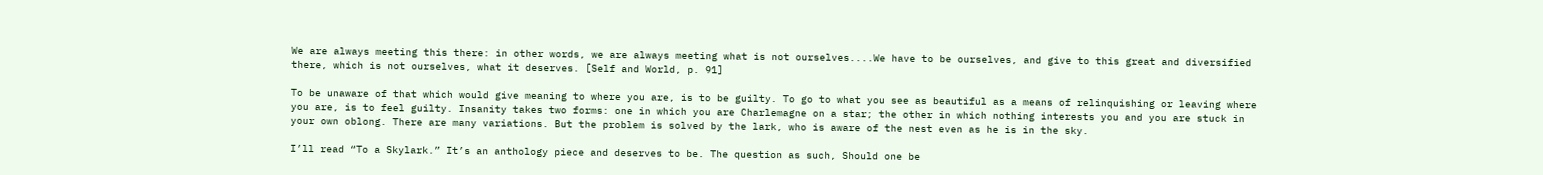We are always meeting this there: in other words, we are always meeting what is not ourselves....We have to be ourselves, and give to this great and diversified there, which is not ourselves, what it deserves. [Self and World, p. 91]

To be unaware of that which would give meaning to where you are, is to be guilty. To go to what you see as beautiful as a means of relinquishing or leaving where you are, is to feel guilty. Insanity takes two forms: one in which you are Charlemagne on a star; the other in which nothing interests you and you are stuck in your own oblong. There are many variations. But the problem is solved by the lark, who is aware of the nest even as he is in the sky.

I’ll read “To a Skylark.” It’s an anthology piece and deserves to be. The question as such, Should one be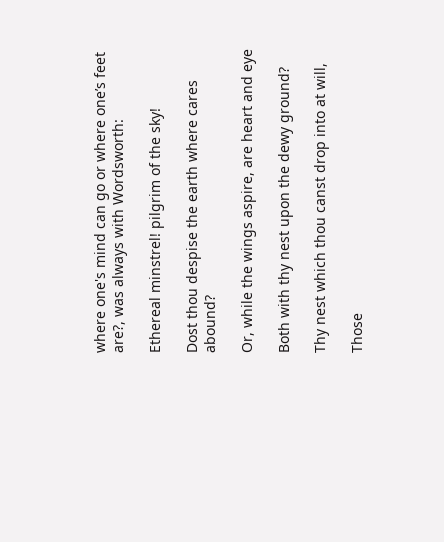where one's mind can go or where one’s feet are?, was always with Wordsworth:

Ethereal minstrel! pilgrim of the sky!

Dost thou despise the earth where cares abound?

Or, while the wings aspire, are heart and eye

Both with thy nest upon the dewy ground?

Thy nest which thou canst drop into at will,

Those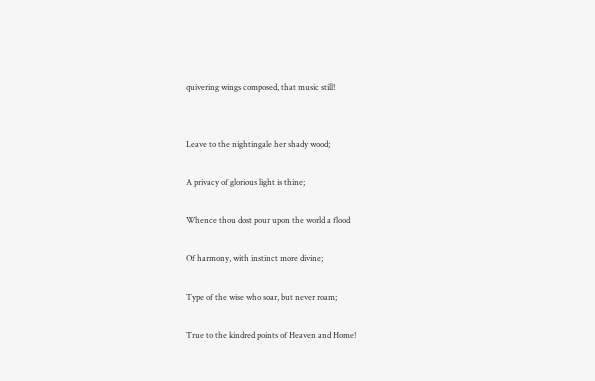quivering wings composed, that music still!


Leave to the nightingale her shady wood;

A privacy of glorious light is thine;

Whence thou dost pour upon the world a flood

Of harmony, with instinct more divine;

Type of the wise who soar, but never roam;

True to the kindred points of Heaven and Home!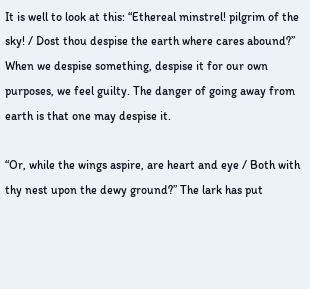It is well to look at this: “Ethereal minstrel! pilgrim of the sky! / Dost thou despise the earth where cares abound?” When we despise something, despise it for our own purposes, we feel guilty. The danger of going away from earth is that one may despise it.

“Or, while the wings aspire, are heart and eye / Both with thy nest upon the dewy ground?” The lark has put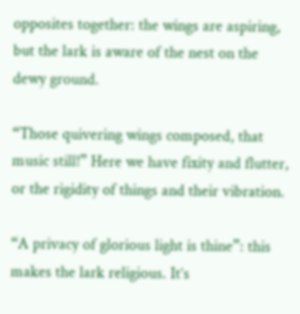opposites together: the wings are aspiring, but the lark is aware of the nest on the dewy ground.

“Those quivering wings composed, that music still!” Here we have fixity and flutter, or the rigidity of things and their vibration.

“A privacy of glorious light is thine”: this makes the lark religious. It’s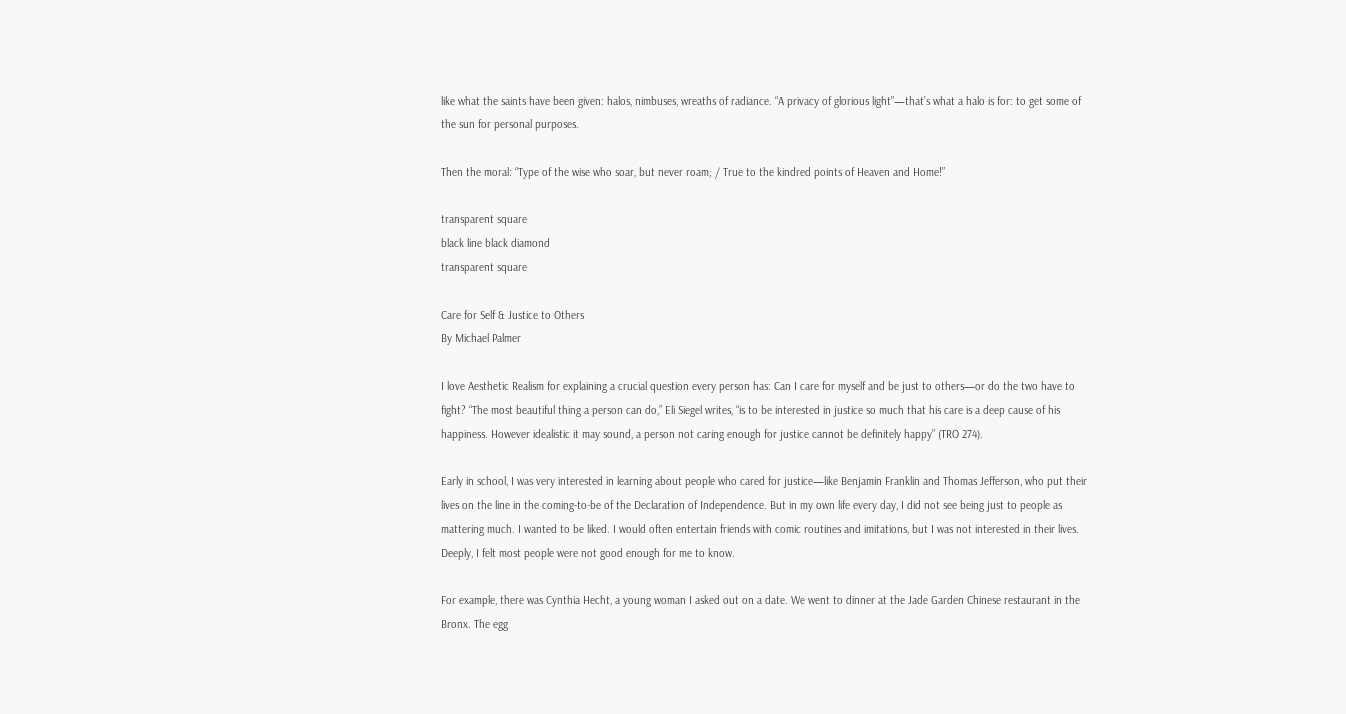like what the saints have been given: halos, nimbuses, wreaths of radiance. “A privacy of glorious light”—that’s what a halo is for: to get some of the sun for personal purposes.

Then the moral: “Type of the wise who soar, but never roam; / True to the kindred points of Heaven and Home!”

transparent square
black line black diamond
transparent square

Care for Self & Justice to Others
By Michael Palmer

I love Aesthetic Realism for explaining a crucial question every person has: Can I care for myself and be just to others—or do the two have to fight? “The most beautiful thing a person can do,” Eli Siegel writes, “is to be interested in justice so much that his care is a deep cause of his happiness. However idealistic it may sound, a person not caring enough for justice cannot be definitely happy” (TRO 274).

Early in school, I was very interested in learning about people who cared for justice—like Benjamin Franklin and Thomas Jefferson, who put their lives on the line in the coming-to-be of the Declaration of Independence. But in my own life every day, I did not see being just to people as mattering much. I wanted to be liked. I would often entertain friends with comic routines and imitations, but I was not interested in their lives. Deeply, I felt most people were not good enough for me to know.

For example, there was Cynthia Hecht, a young woman I asked out on a date. We went to dinner at the Jade Garden Chinese restaurant in the Bronx. The egg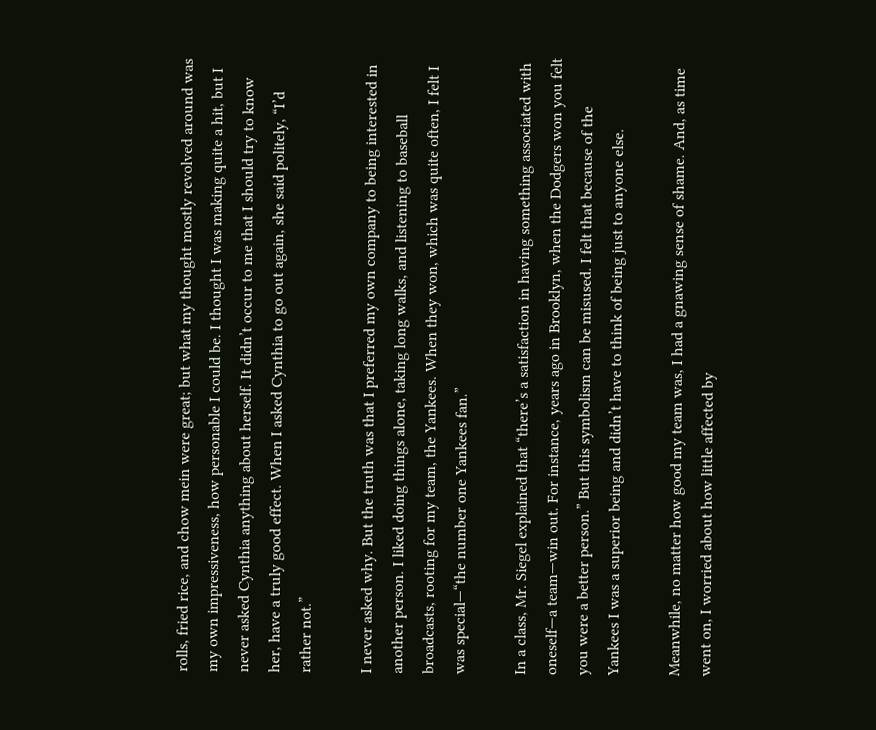rolls, fried rice, and chow mein were great; but what my thought mostly revolved around was my own impressiveness, how personable I could be. I thought I was making quite a hit, but I never asked Cynthia anything about herself. It didn’t occur to me that I should try to know her, have a truly good effect. When I asked Cynthia to go out again, she said politely, “I’d rather not.”

I never asked why. But the truth was that I preferred my own company to being interested in another person. I liked doing things alone, taking long walks, and listening to baseball broadcasts, rooting for my team, the Yankees. When they won, which was quite often, I felt I was special—“the number one Yankees fan.”

In a class, Mr. Siegel explained that “there’s a satisfaction in having something associated with oneself—a team—win out. For instance, years ago in Brooklyn, when the Dodgers won you felt you were a better person.” But this symbolism can be misused. I felt that because of the Yankees I was a superior being and didn’t have to think of being just to anyone else.

Meanwhile, no matter how good my team was, I had a gnawing sense of shame. And, as time went on, I worried about how little affected by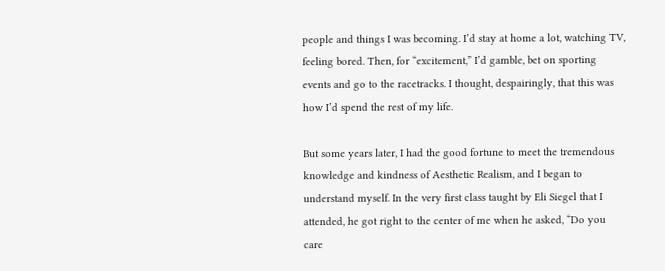people and things I was becoming. I’d stay at home a lot, watching TV, feeling bored. Then, for “excitement,” I’d gamble, bet on sporting events and go to the racetracks. I thought, despairingly, that this was how I’d spend the rest of my life.

But some years later, I had the good fortune to meet the tremendous knowledge and kindness of Aesthetic Realism, and I began to understand myself. In the very first class taught by Eli Siegel that I attended, he got right to the center of me when he asked, “Do you care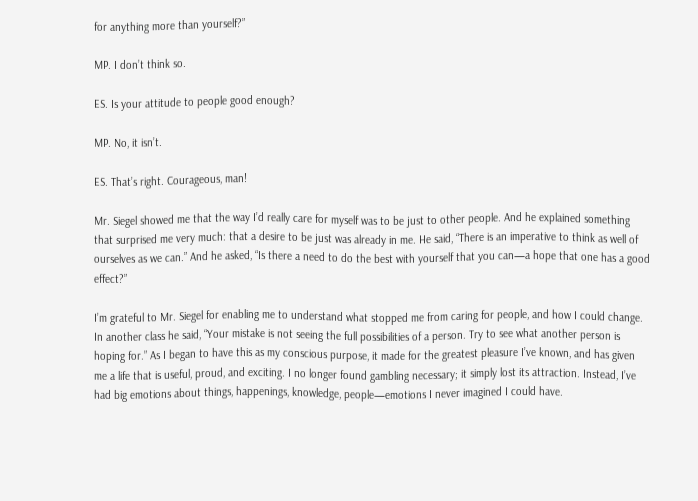for anything more than yourself?”

MP. I don’t think so.

ES. Is your attitude to people good enough?

MP. No, it isn’t.

ES. That’s right. Courageous, man!

Mr. Siegel showed me that the way I’d really care for myself was to be just to other people. And he explained something that surprised me very much: that a desire to be just was already in me. He said, “There is an imperative to think as well of ourselves as we can.” And he asked, “Is there a need to do the best with yourself that you can—a hope that one has a good effect?”

I’m grateful to Mr. Siegel for enabling me to understand what stopped me from caring for people, and how I could change. In another class he said, “Your mistake is not seeing the full possibilities of a person. Try to see what another person is hoping for.” As I began to have this as my conscious purpose, it made for the greatest pleasure I’ve known, and has given me a life that is useful, proud, and exciting. I no longer found gambling necessary; it simply lost its attraction. Instead, I’ve had big emotions about things, happenings, knowledge, people—emotions I never imagined I could have.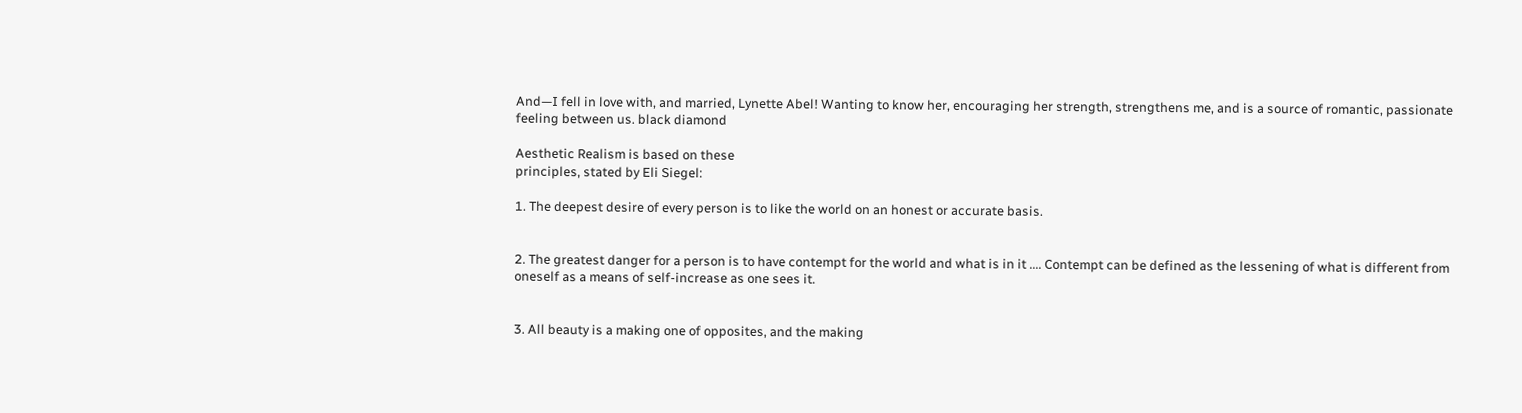And—I fell in love with, and married, Lynette Abel! Wanting to know her, encouraging her strength, strengthens me, and is a source of romantic, passionate feeling between us. black diamond

Aesthetic Realism is based on these
principles, stated by Eli Siegel:

1. The deepest desire of every person is to like the world on an honest or accurate basis.


2. The greatest danger for a person is to have contempt for the world and what is in it .... Contempt can be defined as the lessening of what is different from oneself as a means of self-increase as one sees it.


3. All beauty is a making one of opposites, and the making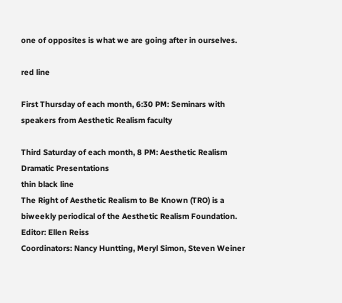one of opposites is what we are going after in ourselves.

red line

First Thursday of each month, 6:30 PM: Seminars with speakers from Aesthetic Realism faculty

Third Saturday of each month, 8 PM: Aesthetic Realism Dramatic Presentations
thin black line
The Right of Aesthetic Realism to Be Known (TRO) is a biweekly periodical of the Aesthetic Realism Foundation.
Editor: Ellen Reiss
Coordinators: Nancy Huntting, Meryl Simon, Steven Weiner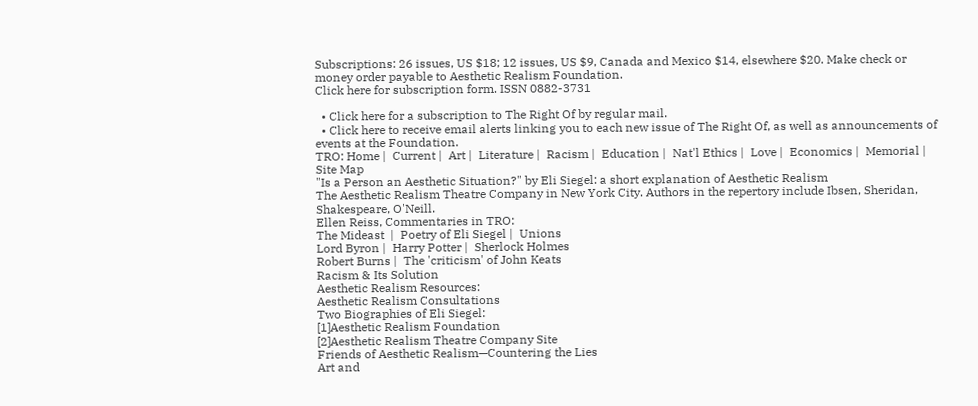Subscriptions: 26 issues, US $18; 12 issues, US $9, Canada and Mexico $14, elsewhere $20. Make check or money order payable to Aesthetic Realism Foundation.
Click here for subscription form. ISSN 0882-3731

  • Click here for a subscription to The Right Of by regular mail.
  • Click here to receive email alerts linking you to each new issue of The Right Of, as well as announcements of events at the Foundation.
TRO: Home |  Current |  Art |  Literature |  Racism |  Education |  Nat'l Ethics |  Love |  Economics |  Memorial |  Site Map
"Is a Person an Aesthetic Situation?" by Eli Siegel: a short explanation of Aesthetic Realism
The Aesthetic Realism Theatre Company in New York City. Authors in the repertory include Ibsen, Sheridan, Shakespeare, O'Neill.
Ellen Reiss, Commentaries in TRO:
The Mideast  |  Poetry of Eli Siegel |  Unions
Lord Byron |  Harry Potter |  Sherlock Holmes
Robert Burns |  The 'criticism' of John Keats
Racism & Its Solution
Aesthetic Realism Resources:
Aesthetic Realism Consultations
Two Biographies of Eli Siegel:
[1]Aesthetic Realism Foundation
[2]Aesthetic Realism Theatre Company Site
Friends of Aesthetic Realism—Countering the Lies
Art and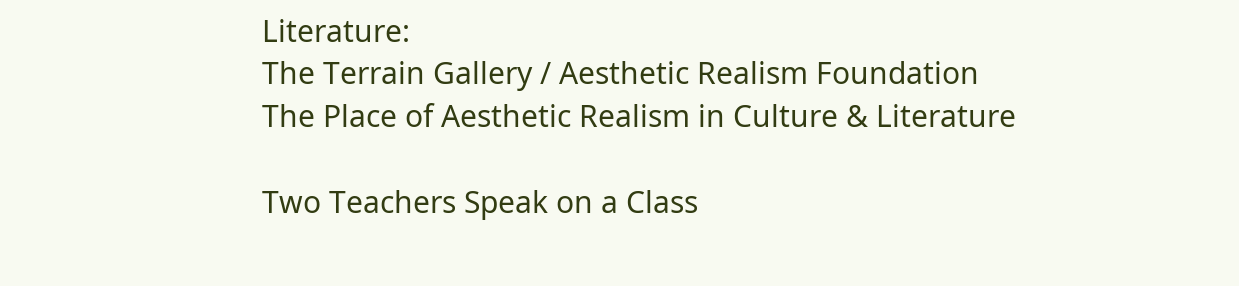Literature:
The Terrain Gallery / Aesthetic Realism Foundation
The Place of Aesthetic Realism in Culture & Literature

Two Teachers Speak on a Class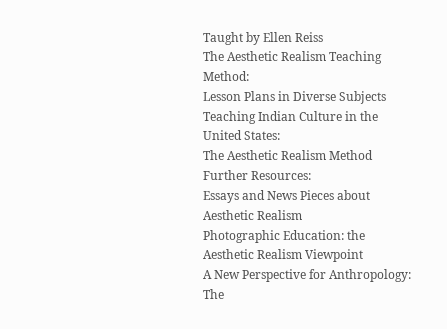Taught by Ellen Reiss
The Aesthetic Realism Teaching Method:
Lesson Plans in Diverse Subjects
Teaching Indian Culture in the United States:
The Aesthetic Realism Method
Further Resources:
Essays and News Pieces about Aesthetic Realism
Photographic Education: the Aesthetic Realism Viewpoint
A New Perspective for Anthropology: The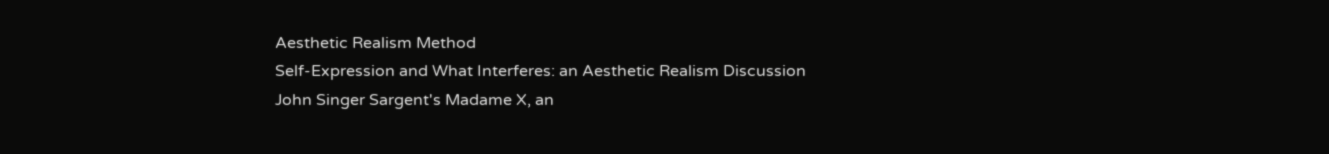Aesthetic Realism Method
Self-Expression and What Interferes: an Aesthetic Realism Discussion
John Singer Sargent's Madame X, an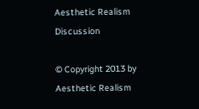Aesthetic Realism Discussion

© Copyright 2013 by Aesthetic Realism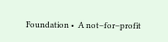Foundation •  A not–for–profit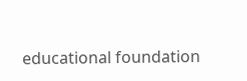educational foundation